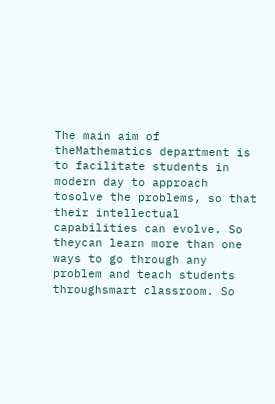The main aim of theMathematics department is to facilitate students in modern day to approach tosolve the problems, so that their intellectual capabilities can evolve. So theycan learn more than one ways to go through any problem and teach students throughsmart classroom. So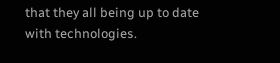that they all being up to date with technologies.